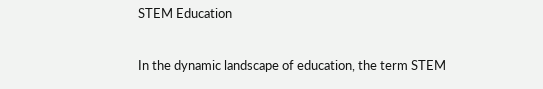STEM Education

In the dynamic landscape of education, the term STEM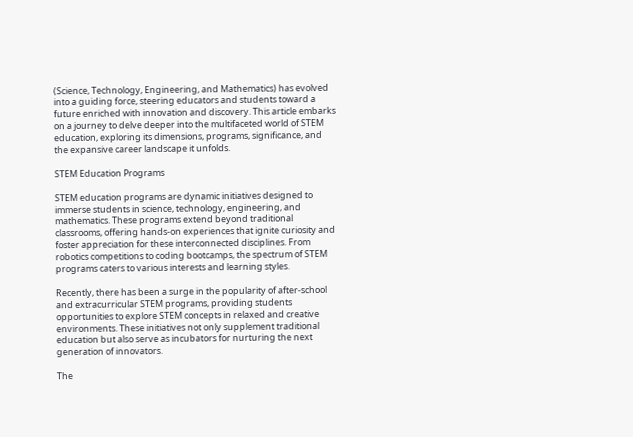(Science, Technology, Engineering, and Mathematics) has evolved into a guiding force, steering educators and students toward a future enriched with innovation and discovery. This article embarks on a journey to delve deeper into the multifaceted world of STEM education, exploring its dimensions, programs, significance, and the expansive career landscape it unfolds.

STEM Education Programs

STEM education programs are dynamic initiatives designed to immerse students in science, technology, engineering, and mathematics. These programs extend beyond traditional classrooms, offering hands-on experiences that ignite curiosity and foster appreciation for these interconnected disciplines. From robotics competitions to coding bootcamps, the spectrum of STEM programs caters to various interests and learning styles.

Recently, there has been a surge in the popularity of after-school and extracurricular STEM programs, providing students opportunities to explore STEM concepts in relaxed and creative environments. These initiatives not only supplement traditional education but also serve as incubators for nurturing the next generation of innovators.

The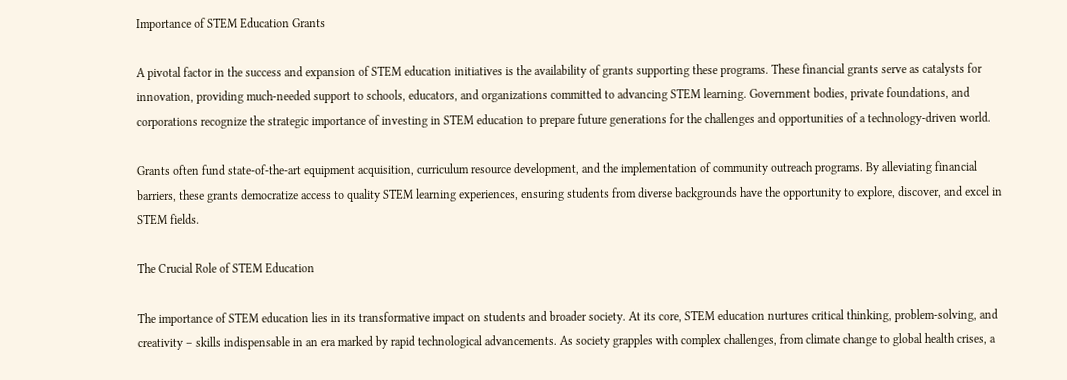Importance of STEM Education Grants

A pivotal factor in the success and expansion of STEM education initiatives is the availability of grants supporting these programs. These financial grants serve as catalysts for innovation, providing much-needed support to schools, educators, and organizations committed to advancing STEM learning. Government bodies, private foundations, and corporations recognize the strategic importance of investing in STEM education to prepare future generations for the challenges and opportunities of a technology-driven world.

Grants often fund state-of-the-art equipment acquisition, curriculum resource development, and the implementation of community outreach programs. By alleviating financial barriers, these grants democratize access to quality STEM learning experiences, ensuring students from diverse backgrounds have the opportunity to explore, discover, and excel in STEM fields.

The Crucial Role of STEM Education

The importance of STEM education lies in its transformative impact on students and broader society. At its core, STEM education nurtures critical thinking, problem-solving, and creativity – skills indispensable in an era marked by rapid technological advancements. As society grapples with complex challenges, from climate change to global health crises, a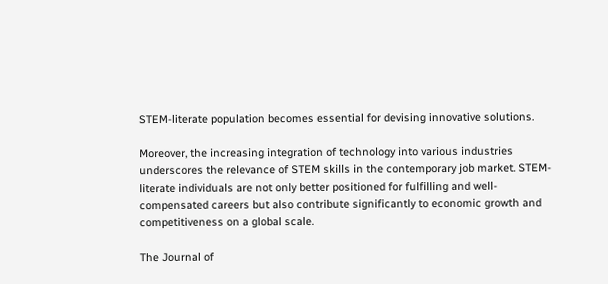STEM-literate population becomes essential for devising innovative solutions.

Moreover, the increasing integration of technology into various industries underscores the relevance of STEM skills in the contemporary job market. STEM-literate individuals are not only better positioned for fulfilling and well-compensated careers but also contribute significantly to economic growth and competitiveness on a global scale.

The Journal of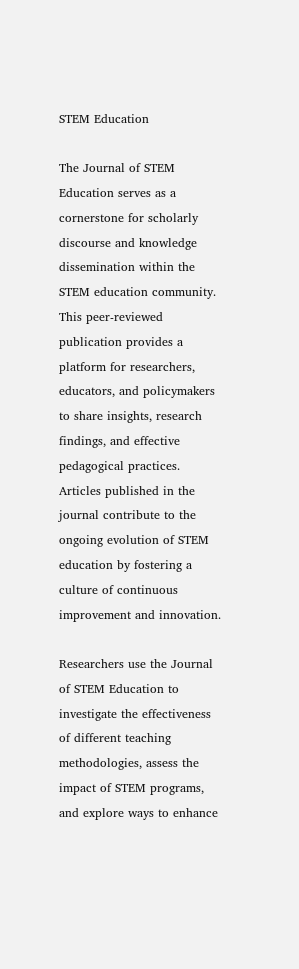STEM Education

The Journal of STEM Education serves as a cornerstone for scholarly discourse and knowledge dissemination within the STEM education community. This peer-reviewed publication provides a platform for researchers, educators, and policymakers to share insights, research findings, and effective pedagogical practices. Articles published in the journal contribute to the ongoing evolution of STEM education by fostering a culture of continuous improvement and innovation.

Researchers use the Journal of STEM Education to investigate the effectiveness of different teaching methodologies, assess the impact of STEM programs, and explore ways to enhance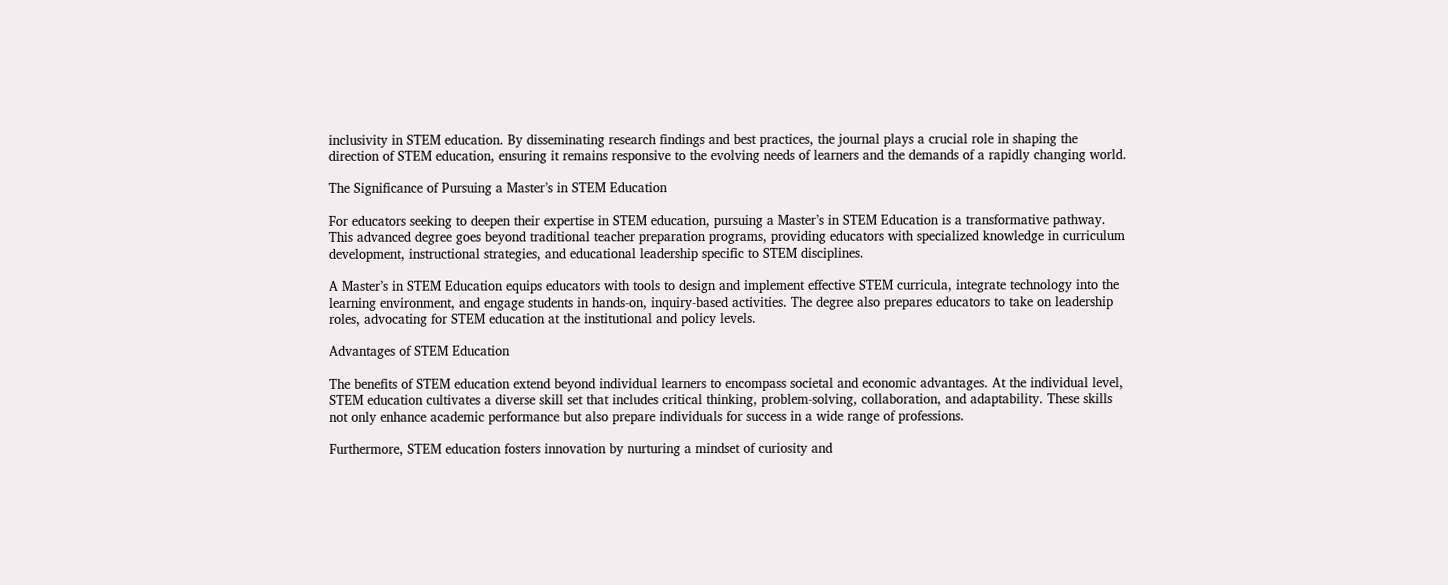inclusivity in STEM education. By disseminating research findings and best practices, the journal plays a crucial role in shaping the direction of STEM education, ensuring it remains responsive to the evolving needs of learners and the demands of a rapidly changing world.

The Significance of Pursuing a Master’s in STEM Education

For educators seeking to deepen their expertise in STEM education, pursuing a Master’s in STEM Education is a transformative pathway. This advanced degree goes beyond traditional teacher preparation programs, providing educators with specialized knowledge in curriculum development, instructional strategies, and educational leadership specific to STEM disciplines.

A Master’s in STEM Education equips educators with tools to design and implement effective STEM curricula, integrate technology into the learning environment, and engage students in hands-on, inquiry-based activities. The degree also prepares educators to take on leadership roles, advocating for STEM education at the institutional and policy levels.

Advantages of STEM Education

The benefits of STEM education extend beyond individual learners to encompass societal and economic advantages. At the individual level, STEM education cultivates a diverse skill set that includes critical thinking, problem-solving, collaboration, and adaptability. These skills not only enhance academic performance but also prepare individuals for success in a wide range of professions.

Furthermore, STEM education fosters innovation by nurturing a mindset of curiosity and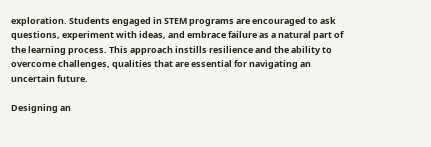exploration. Students engaged in STEM programs are encouraged to ask questions, experiment with ideas, and embrace failure as a natural part of the learning process. This approach instills resilience and the ability to overcome challenges, qualities that are essential for navigating an uncertain future.

Designing an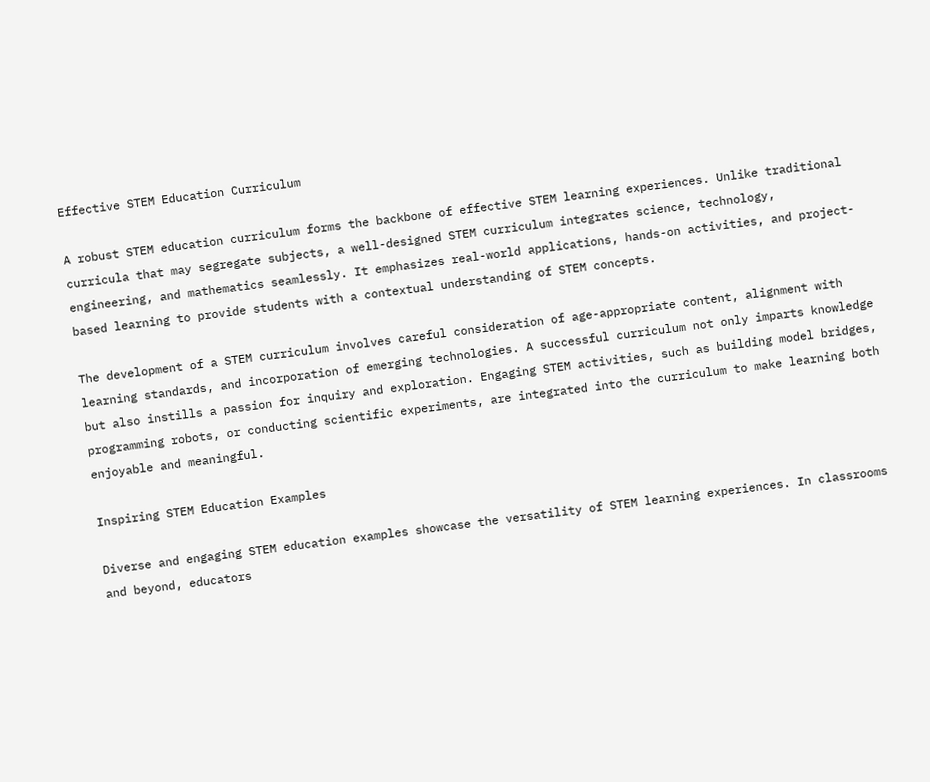Effective STEM Education Curriculum

A robust STEM education curriculum forms the backbone of effective STEM learning experiences. Unlike traditional curricula that may segregate subjects, a well-designed STEM curriculum integrates science, technology, engineering, and mathematics seamlessly. It emphasizes real-world applications, hands-on activities, and project-based learning to provide students with a contextual understanding of STEM concepts.

The development of a STEM curriculum involves careful consideration of age-appropriate content, alignment with learning standards, and incorporation of emerging technologies. A successful curriculum not only imparts knowledge but also instills a passion for inquiry and exploration. Engaging STEM activities, such as building model bridges, programming robots, or conducting scientific experiments, are integrated into the curriculum to make learning both enjoyable and meaningful.

Inspiring STEM Education Examples

Diverse and engaging STEM education examples showcase the versatility of STEM learning experiences. In classrooms and beyond, educators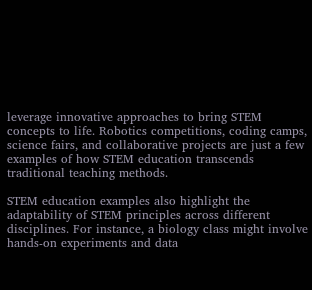leverage innovative approaches to bring STEM concepts to life. Robotics competitions, coding camps, science fairs, and collaborative projects are just a few examples of how STEM education transcends traditional teaching methods.

STEM education examples also highlight the adaptability of STEM principles across different disciplines. For instance, a biology class might involve hands-on experiments and data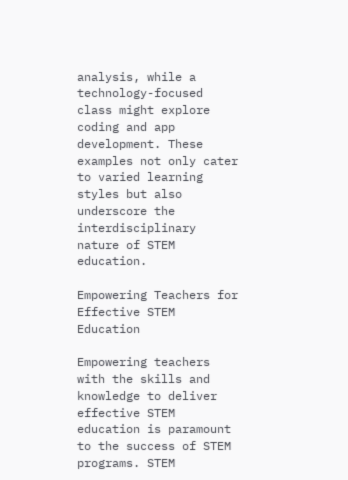analysis, while a technology-focused class might explore coding and app development. These examples not only cater to varied learning styles but also underscore the interdisciplinary nature of STEM education.

Empowering Teachers for Effective STEM Education

Empowering teachers with the skills and knowledge to deliver effective STEM education is paramount to the success of STEM programs. STEM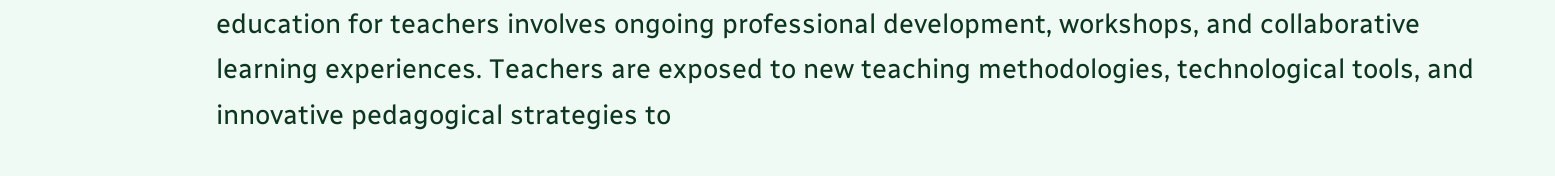education for teachers involves ongoing professional development, workshops, and collaborative learning experiences. Teachers are exposed to new teaching methodologies, technological tools, and innovative pedagogical strategies to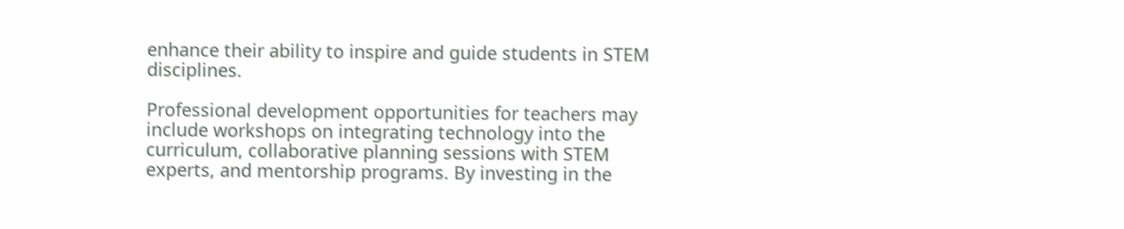enhance their ability to inspire and guide students in STEM disciplines.

Professional development opportunities for teachers may include workshops on integrating technology into the curriculum, collaborative planning sessions with STEM experts, and mentorship programs. By investing in the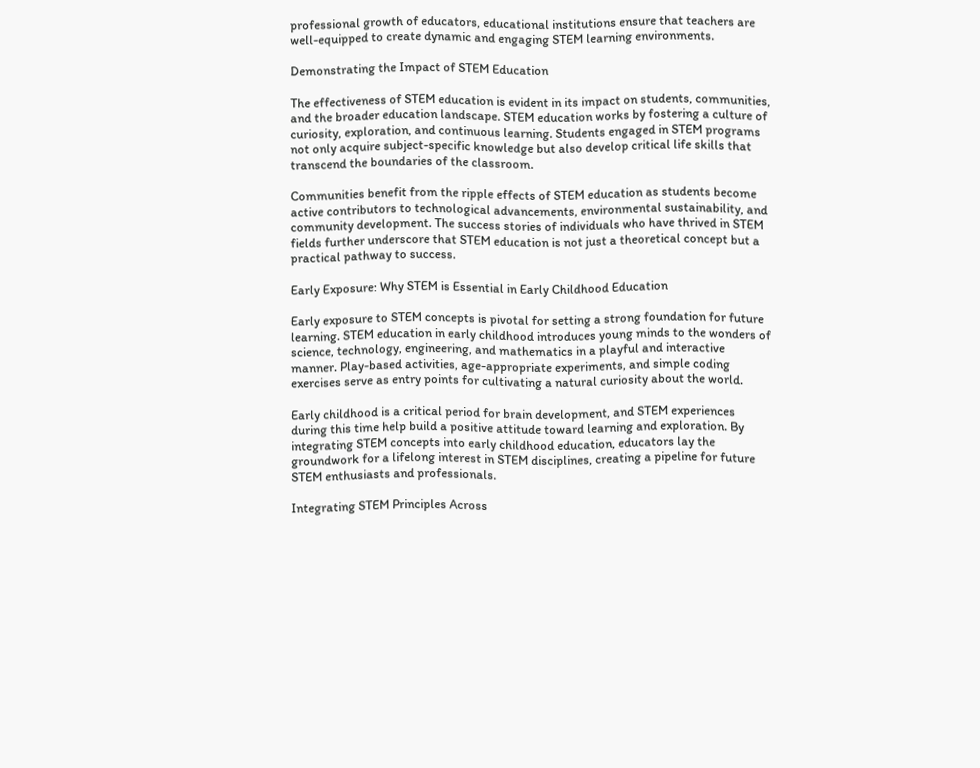professional growth of educators, educational institutions ensure that teachers are well-equipped to create dynamic and engaging STEM learning environments.

Demonstrating the Impact of STEM Education

The effectiveness of STEM education is evident in its impact on students, communities, and the broader education landscape. STEM education works by fostering a culture of curiosity, exploration, and continuous learning. Students engaged in STEM programs not only acquire subject-specific knowledge but also develop critical life skills that transcend the boundaries of the classroom.

Communities benefit from the ripple effects of STEM education as students become active contributors to technological advancements, environmental sustainability, and community development. The success stories of individuals who have thrived in STEM fields further underscore that STEM education is not just a theoretical concept but a practical pathway to success.

Early Exposure: Why STEM is Essential in Early Childhood Education

Early exposure to STEM concepts is pivotal for setting a strong foundation for future learning. STEM education in early childhood introduces young minds to the wonders of science, technology, engineering, and mathematics in a playful and interactive manner. Play-based activities, age-appropriate experiments, and simple coding exercises serve as entry points for cultivating a natural curiosity about the world.

Early childhood is a critical period for brain development, and STEM experiences during this time help build a positive attitude toward learning and exploration. By integrating STEM concepts into early childhood education, educators lay the groundwork for a lifelong interest in STEM disciplines, creating a pipeline for future STEM enthusiasts and professionals.

Integrating STEM Principles Across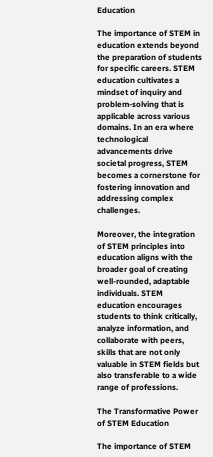Education

The importance of STEM in education extends beyond the preparation of students for specific careers. STEM education cultivates a mindset of inquiry and problem-solving that is applicable across various domains. In an era where technological advancements drive societal progress, STEM becomes a cornerstone for fostering innovation and addressing complex challenges.

Moreover, the integration of STEM principles into education aligns with the broader goal of creating well-rounded, adaptable individuals. STEM education encourages students to think critically, analyze information, and collaborate with peers, skills that are not only valuable in STEM fields but also transferable to a wide range of professions.

The Transformative Power of STEM Education

The importance of STEM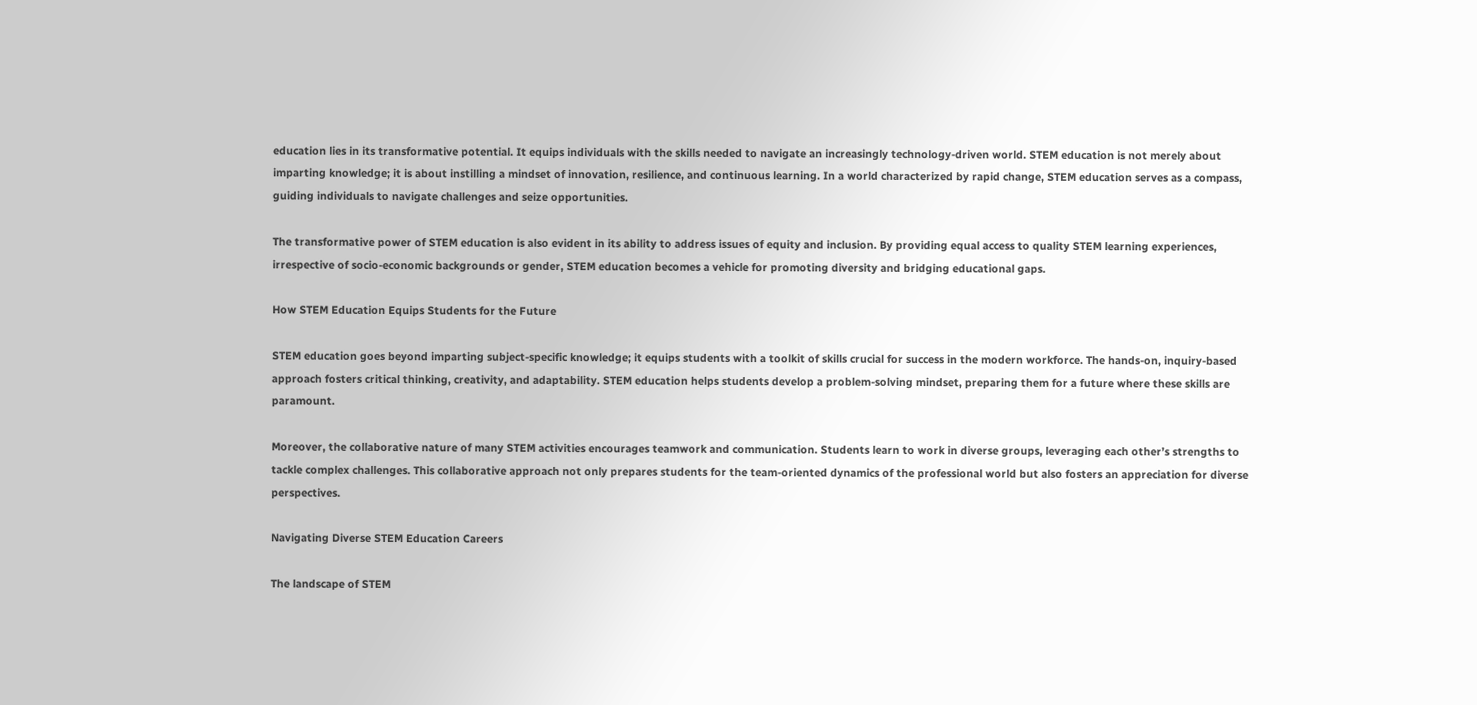education lies in its transformative potential. It equips individuals with the skills needed to navigate an increasingly technology-driven world. STEM education is not merely about imparting knowledge; it is about instilling a mindset of innovation, resilience, and continuous learning. In a world characterized by rapid change, STEM education serves as a compass, guiding individuals to navigate challenges and seize opportunities.

The transformative power of STEM education is also evident in its ability to address issues of equity and inclusion. By providing equal access to quality STEM learning experiences, irrespective of socio-economic backgrounds or gender, STEM education becomes a vehicle for promoting diversity and bridging educational gaps.

How STEM Education Equips Students for the Future

STEM education goes beyond imparting subject-specific knowledge; it equips students with a toolkit of skills crucial for success in the modern workforce. The hands-on, inquiry-based approach fosters critical thinking, creativity, and adaptability. STEM education helps students develop a problem-solving mindset, preparing them for a future where these skills are paramount.

Moreover, the collaborative nature of many STEM activities encourages teamwork and communication. Students learn to work in diverse groups, leveraging each other’s strengths to tackle complex challenges. This collaborative approach not only prepares students for the team-oriented dynamics of the professional world but also fosters an appreciation for diverse perspectives.

Navigating Diverse STEM Education Careers

The landscape of STEM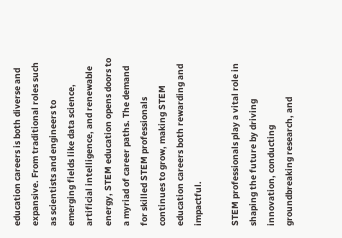education careers is both diverse and expansive. From traditional roles such as scientists and engineers to emerging fields like data science, artificial intelligence, and renewable energy, STEM education opens doors to a myriad of career paths. The demand for skilled STEM professionals continues to grow, making STEM education careers both rewarding and impactful.

STEM professionals play a vital role in shaping the future by driving innovation, conducting groundbreaking research, and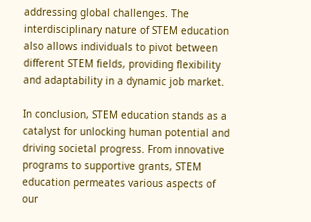addressing global challenges. The interdisciplinary nature of STEM education also allows individuals to pivot between different STEM fields, providing flexibility and adaptability in a dynamic job market.

In conclusion, STEM education stands as a catalyst for unlocking human potential and driving societal progress. From innovative programs to supportive grants, STEM education permeates various aspects of our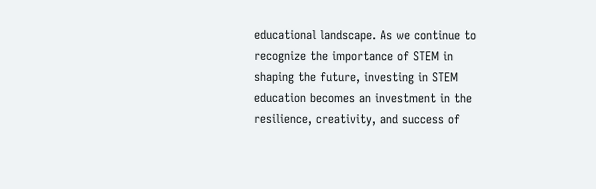educational landscape. As we continue to recognize the importance of STEM in shaping the future, investing in STEM education becomes an investment in the resilience, creativity, and success of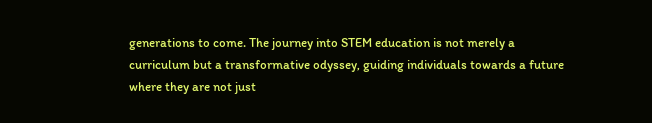generations to come. The journey into STEM education is not merely a curriculum but a transformative odyssey, guiding individuals towards a future where they are not just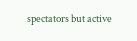spectators but active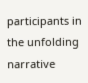participants in the unfolding narrative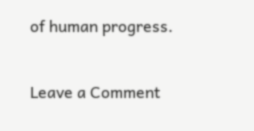of human progress.

Leave a Comment